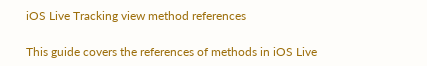iOS Live Tracking view method references

This guide covers the references of methods in iOS Live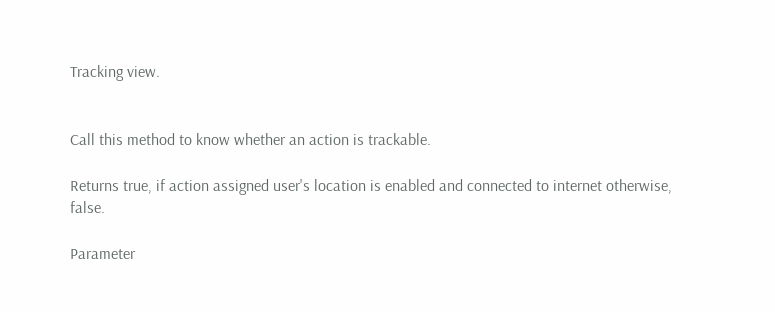Tracking view.


Call this method to know whether an action is trackable.

Returns true, if action assigned user's location is enabled and connected to internet otherwise, false.

Parameter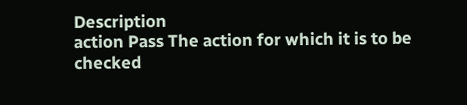Description
action Pass The action for which it is to be checked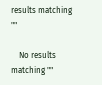results matching ""

    No results matching ""